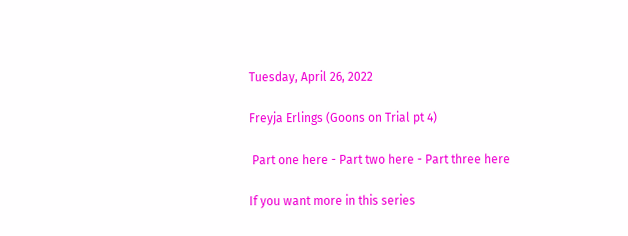Tuesday, April 26, 2022

Freyja Erlings (Goons on Trial pt 4)

 Part one here - Part two here - Part three here

If you want more in this series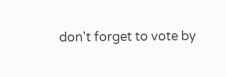don't forget to vote by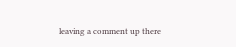leaving a comment up there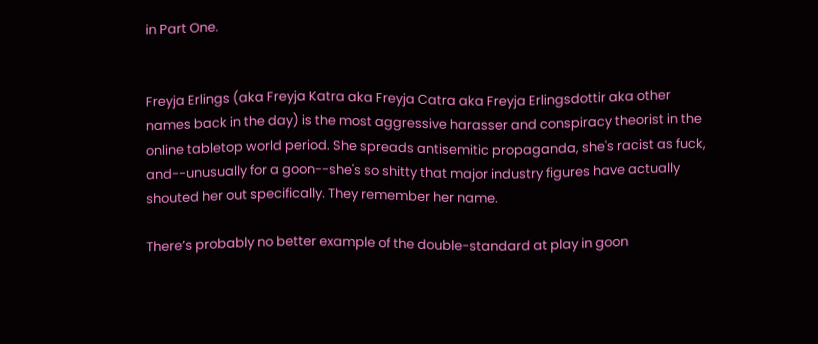in Part One.


Freyja Erlings (aka Freyja Katra aka Freyja Catra aka Freyja Erlingsdottir aka other names back in the day) is the most aggressive harasser and conspiracy theorist in the online tabletop world period. She spreads antisemitic propaganda, she's racist as fuck, and--unusually for a goon--she's so shitty that major industry figures have actually shouted her out specifically. They remember her name.

There’s probably no better example of the double-standard at play in goon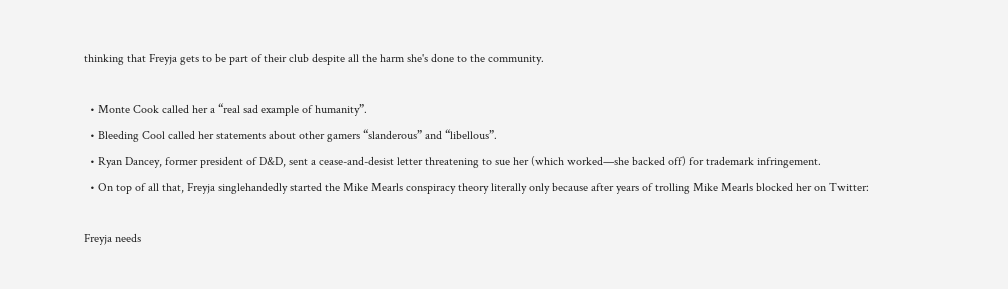thinking that Freyja gets to be part of their club despite all the harm she's done to the community.

  • Monte Cook called her a “real sad example of humanity”.
  • Bleeding Cool called her statements about other gamers “slanderous” and “libellous”.
  • Ryan Dancey, former president of D&D, sent a cease-and-desist letter threatening to sue her (which worked—she backed off) for trademark infringement.
  • On top of all that, Freyja singlehandedly started the Mike Mearls conspiracy theory literally only because after years of trolling Mike Mearls blocked her on Twitter:

Freyja needs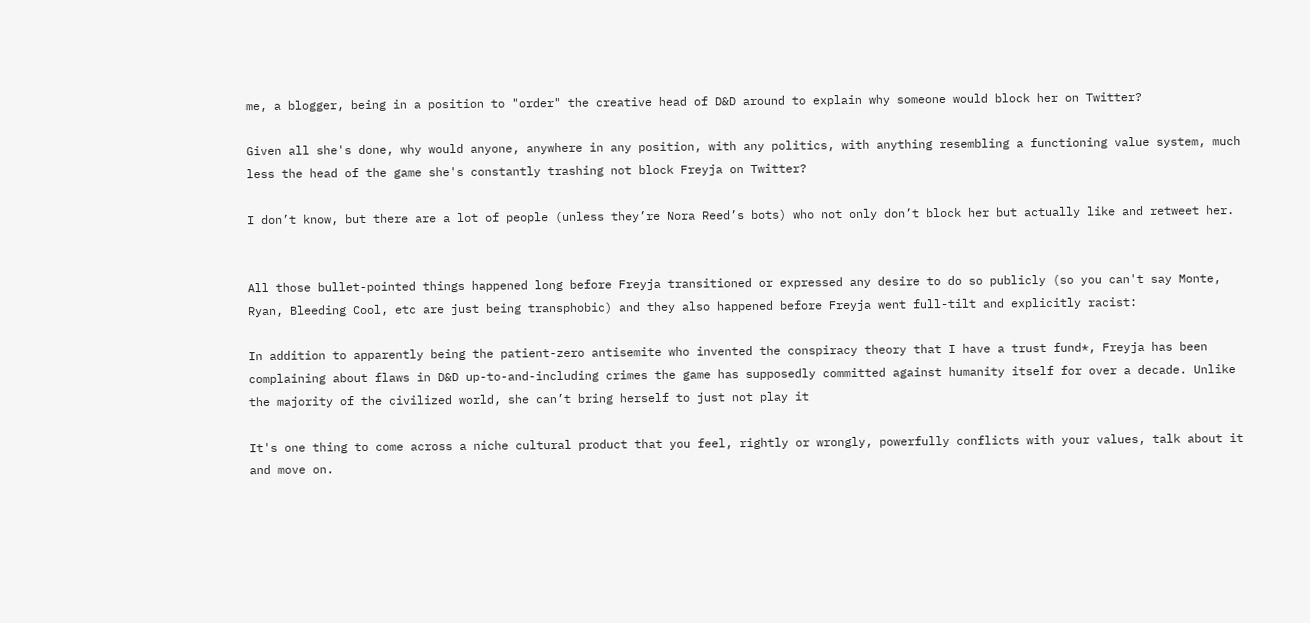me, a blogger, being in a position to "order" the creative head of D&D around to explain why someone would block her on Twitter?

Given all she's done, why would anyone, anywhere in any position, with any politics, with anything resembling a functioning value system, much less the head of the game she's constantly trashing not block Freyja on Twitter?

I don’t know, but there are a lot of people (unless they’re Nora Reed’s bots) who not only don’t block her but actually like and retweet her.


All those bullet-pointed things happened long before Freyja transitioned or expressed any desire to do so publicly (so you can't say Monte, Ryan, Bleeding Cool, etc are just being transphobic) and they also happened before Freyja went full-tilt and explicitly racist:

In addition to apparently being the patient-zero antisemite who invented the conspiracy theory that I have a trust fund*, Freyja has been complaining about flaws in D&D up-to-and-including crimes the game has supposedly committed against humanity itself for over a decade. Unlike the majority of the civilized world, she can’t bring herself to just not play it

It's one thing to come across a niche cultural product that you feel, rightly or wrongly, powerfully conflicts with your values, talk about it and move on.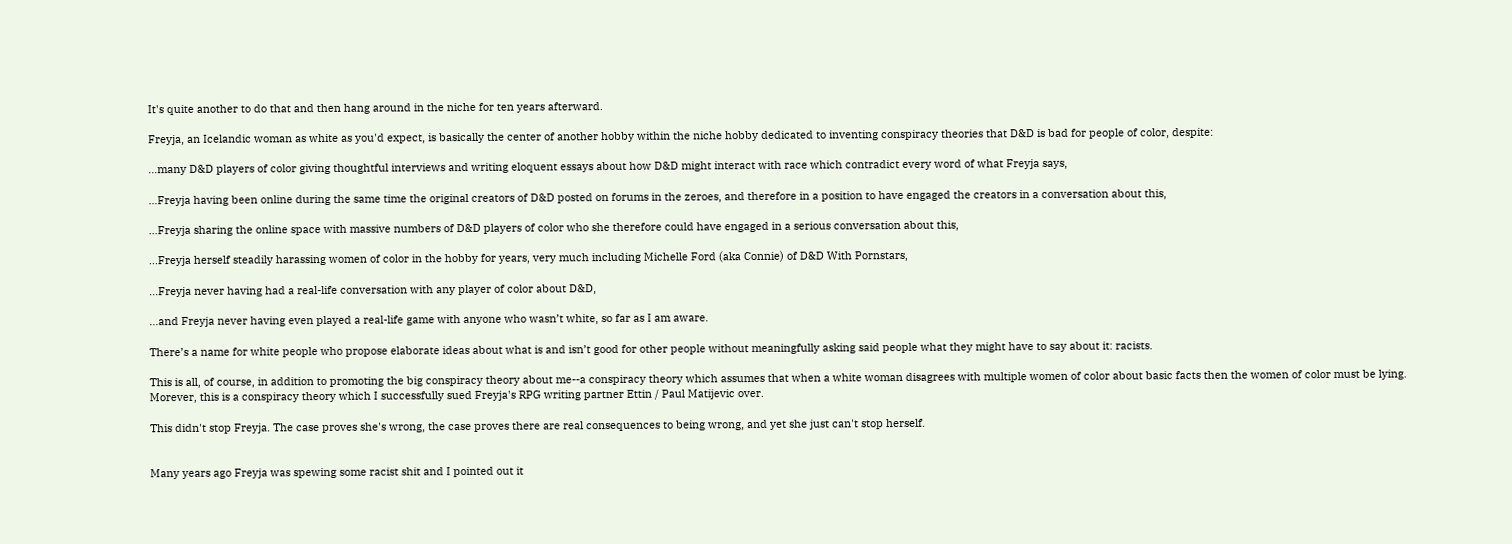It's quite another to do that and then hang around in the niche for ten years afterward.

Freyja, an Icelandic woman as white as you'd expect, is basically the center of another hobby within the niche hobby dedicated to inventing conspiracy theories that D&D is bad for people of color, despite:

...many D&D players of color giving thoughtful interviews and writing eloquent essays about how D&D might interact with race which contradict every word of what Freyja says,

...Freyja having been online during the same time the original creators of D&D posted on forums in the zeroes, and therefore in a position to have engaged the creators in a conversation about this,

...Freyja sharing the online space with massive numbers of D&D players of color who she therefore could have engaged in a serious conversation about this,

...Freyja herself steadily harassing women of color in the hobby for years, very much including Michelle Ford (aka Connie) of D&D With Pornstars,

...Freyja never having had a real-life conversation with any player of color about D&D,

...and Freyja never having even played a real-life game with anyone who wasn’t white, so far as I am aware.

There’s a name for white people who propose elaborate ideas about what is and isn’t good for other people without meaningfully asking said people what they might have to say about it: racists.

This is all, of course, in addition to promoting the big conspiracy theory about me--a conspiracy theory which assumes that when a white woman disagrees with multiple women of color about basic facts then the women of color must be lying. Morever, this is a conspiracy theory which I successfully sued Freyja's RPG writing partner Ettin / Paul Matijevic over.

This didn't stop Freyja. The case proves she's wrong, the case proves there are real consequences to being wrong, and yet she just can't stop herself.


Many years ago Freyja was spewing some racist shit and I pointed out it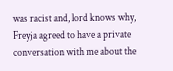was racist and, lord knows why, Freyja agreed to have a private conversation with me about the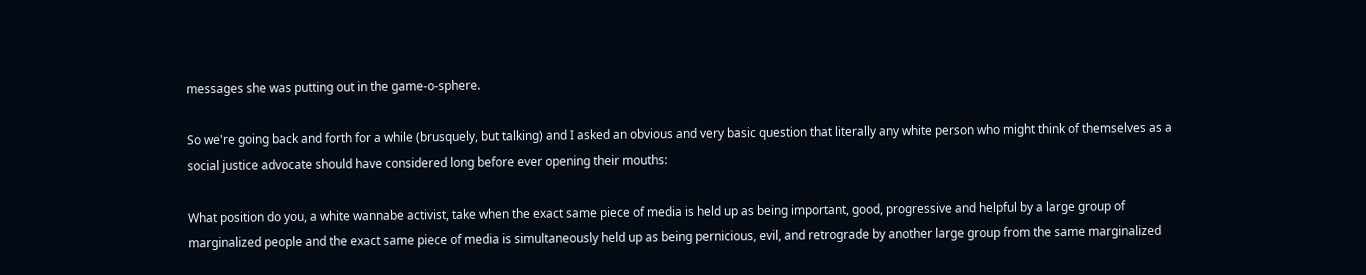messages she was putting out in the game-o-sphere.

So we're going back and forth for a while (brusquely, but talking) and I asked an obvious and very basic question that literally any white person who might think of themselves as a social justice advocate should have considered long before ever opening their mouths:

What position do you, a white wannabe activist, take when the exact same piece of media is held up as being important, good, progressive and helpful by a large group of marginalized people and the exact same piece of media is simultaneously held up as being pernicious, evil, and retrograde by another large group from the same marginalized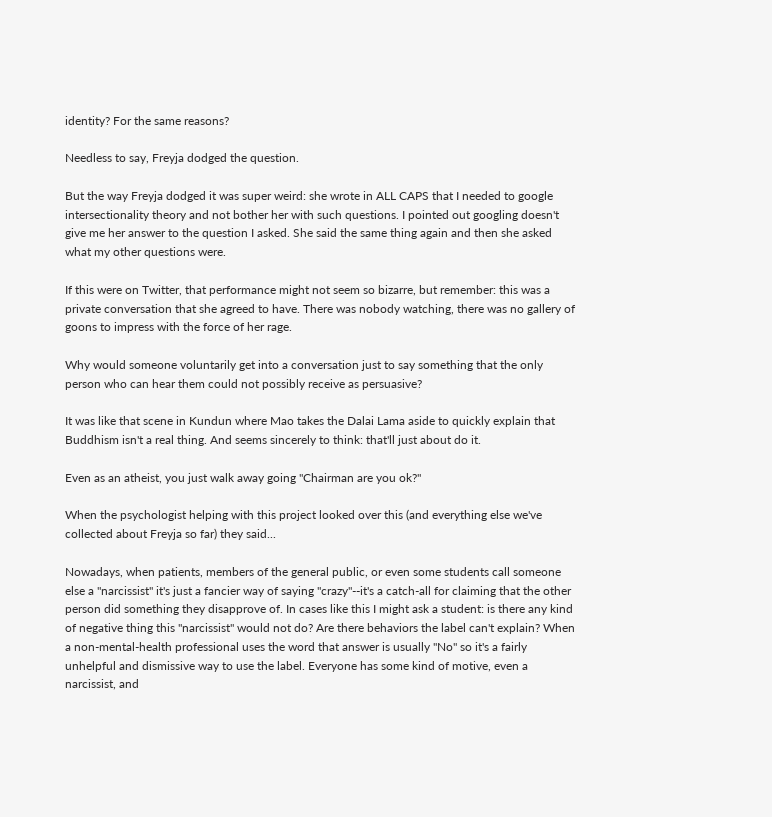identity? For the same reasons?

Needless to say, Freyja dodged the question.

But the way Freyja dodged it was super weird: she wrote in ALL CAPS that I needed to google intersectionality theory and not bother her with such questions. I pointed out googling doesn't give me her answer to the question I asked. She said the same thing again and then she asked what my other questions were.

If this were on Twitter, that performance might not seem so bizarre, but remember: this was a private conversation that she agreed to have. There was nobody watching, there was no gallery of goons to impress with the force of her rage.

Why would someone voluntarily get into a conversation just to say something that the only person who can hear them could not possibly receive as persuasive?

It was like that scene in Kundun where Mao takes the Dalai Lama aside to quickly explain that Buddhism isn't a real thing. And seems sincerely to think: that'll just about do it.

Even as an atheist, you just walk away going "Chairman are you ok?"

When the psychologist helping with this project looked over this (and everything else we've collected about Freyja so far) they said...

Nowadays, when patients, members of the general public, or even some students call someone else a "narcissist" it's just a fancier way of saying "crazy"--it's a catch-all for claiming that the other person did something they disapprove of. In cases like this I might ask a student: is there any kind of negative thing this "narcissist" would not do? Are there behaviors the label can't explain? When a non-mental-health professional uses the word that answer is usually "No" so it's a fairly unhelpful and dismissive way to use the label. Everyone has some kind of motive, even a narcissist, and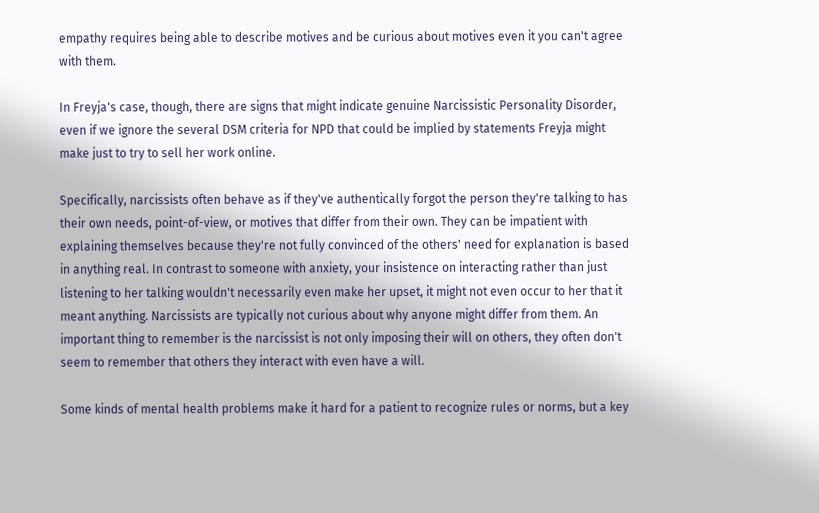empathy requires being able to describe motives and be curious about motives even it you can't agree with them.

In Freyja's case, though, there are signs that might indicate genuine Narcissistic Personality Disorder, even if we ignore the several DSM criteria for NPD that could be implied by statements Freyja might make just to try to sell her work online.

Specifically, narcissists often behave as if they've authentically forgot the person they're talking to has their own needs, point-of-view, or motives that differ from their own. They can be impatient with explaining themselves because they're not fully convinced of the others' need for explanation is based in anything real. In contrast to someone with anxiety, your insistence on interacting rather than just listening to her talking wouldn't necessarily even make her upset, it might not even occur to her that it meant anything. Narcissists are typically not curious about why anyone might differ from them. An important thing to remember is the narcissist is not only imposing their will on others, they often don't seem to remember that others they interact with even have a will.

Some kinds of mental health problems make it hard for a patient to recognize rules or norms, but a key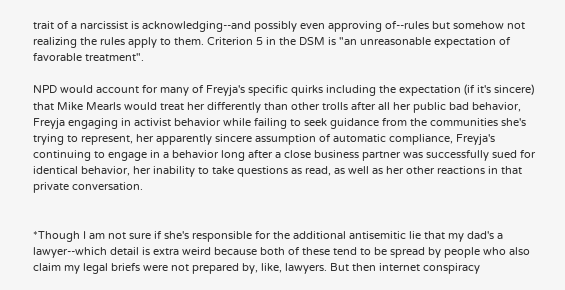trait of a narcissist is acknowledging--and possibly even approving of--rules but somehow not realizing the rules apply to them. Criterion 5 in the DSM is "an unreasonable expectation of favorable treatment".

NPD would account for many of Freyja's specific quirks including the expectation (if it's sincere) that Mike Mearls would treat her differently than other trolls after all her public bad behavior, Freyja engaging in activist behavior while failing to seek guidance from the communities she's trying to represent, her apparently sincere assumption of automatic compliance, Freyja's continuing to engage in a behavior long after a close business partner was successfully sued for identical behavior, her inability to take questions as read, as well as her other reactions in that private conversation.


*Though I am not sure if she's responsible for the additional antisemitic lie that my dad's a lawyer--which detail is extra weird because both of these tend to be spread by people who also claim my legal briefs were not prepared by, like, lawyers. But then internet conspiracy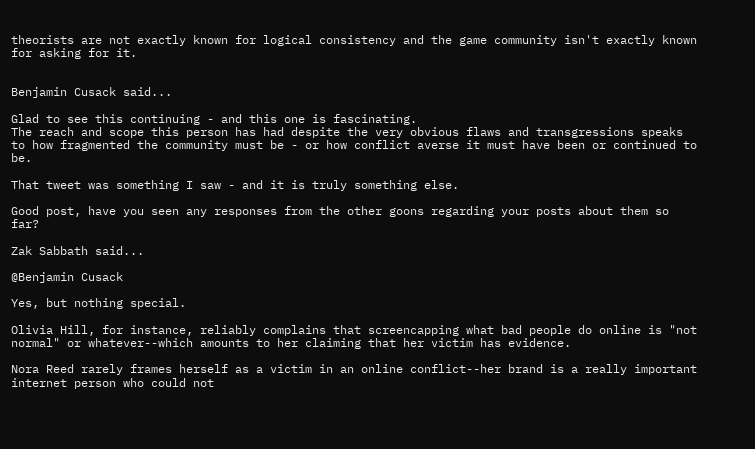theorists are not exactly known for logical consistency and the game community isn't exactly known for asking for it.


Benjamin Cusack said...

Glad to see this continuing - and this one is fascinating.
The reach and scope this person has had despite the very obvious flaws and transgressions speaks to how fragmented the community must be - or how conflict averse it must have been or continued to be.

That tweet was something I saw - and it is truly something else.

Good post, have you seen any responses from the other goons regarding your posts about them so far?

Zak Sabbath said...

@Benjamin Cusack

Yes, but nothing special.

Olivia Hill, for instance, reliably complains that screencapping what bad people do online is "not normal" or whatever--which amounts to her claiming that her victim has evidence.

Nora Reed rarely frames herself as a victim in an online conflict--her brand is a really important internet person who could not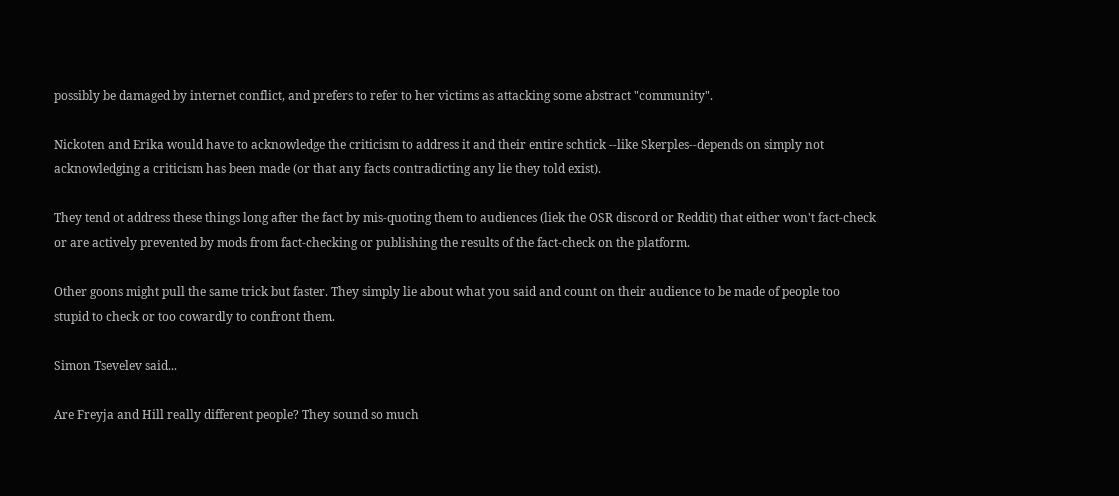possibly be damaged by internet conflict, and prefers to refer to her victims as attacking some abstract "community".

Nickoten and Erika would have to acknowledge the criticism to address it and their entire schtick --like Skerples--depends on simply not acknowledging a criticism has been made (or that any facts contradicting any lie they told exist).

They tend ot address these things long after the fact by mis-quoting them to audiences (liek the OSR discord or Reddit) that either won't fact-check or are actively prevented by mods from fact-checking or publishing the results of the fact-check on the platform.

Other goons might pull the same trick but faster. They simply lie about what you said and count on their audience to be made of people too stupid to check or too cowardly to confront them.

Simon Tsevelev said...

Are Freyja and Hill really different people? They sound so much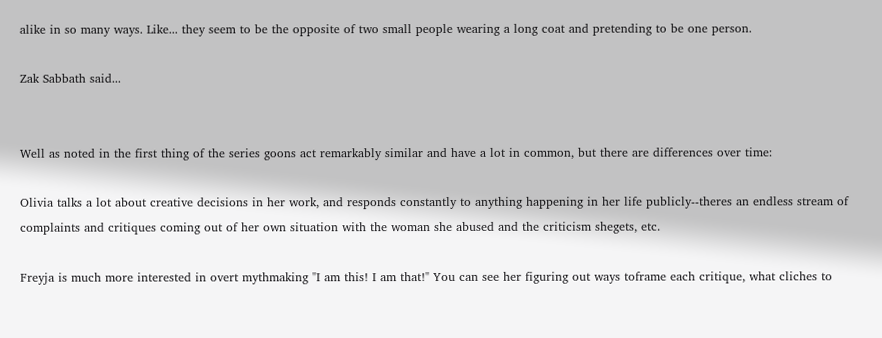alike in so many ways. Like... they seem to be the opposite of two small people wearing a long coat and pretending to be one person.

Zak Sabbath said...


Well as noted in the first thing of the series goons act remarkably similar and have a lot in common, but there are differences over time:

Olivia talks a lot about creative decisions in her work, and responds constantly to anything happening in her life publicly--theres an endless stream of complaints and critiques coming out of her own situation with the woman she abused and the criticism shegets, etc.

Freyja is much more interested in overt mythmaking "I am this! I am that!" You can see her figuring out ways toframe each critique, what cliches to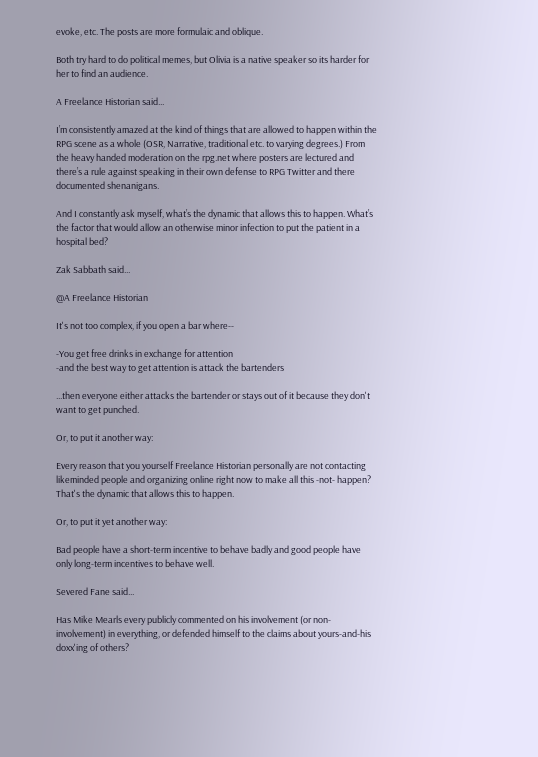evoke, etc. The posts are more formulaic and oblique.

Both try hard to do political memes, but Olivia is a native speaker so its harder for her to find an audience.

A Freelance Historian said...

I’m consistently amazed at the kind of things that are allowed to happen within the RPG scene as a whole (OSR, Narrative, traditional etc. to varying degrees.) From the heavy handed moderation on the rpg.net where posters are lectured and there’s a rule against speaking in their own defense to RPG Twitter and there documented shenanigans.

And I constantly ask myself, what’s the dynamic that allows this to happen. What’s the factor that would allow an otherwise minor infection to put the patient in a hospital bed?

Zak Sabbath said...

@A Freelance Historian

It's not too complex, if you open a bar where--

-You get free drinks in exchange for attention
-and the best way to get attention is attack the bartenders

...then everyone either attacks the bartender or stays out of it because they don't want to get punched.

Or, to put it another way:

Every reason that you yourself Freelance Historian personally are not contacting likeminded people and organizing online right now to make all this -not- happen? That's the dynamic that allows this to happen.

Or, to put it yet another way:

Bad people have a short-term incentive to behave badly and good people have only long-term incentives to behave well.

Severed Fane said...

Has Mike Mearls every publicly commented on his involvement (or non-involvement) in everything, or defended himself to the claims about yours-and-his doxx'ing of others?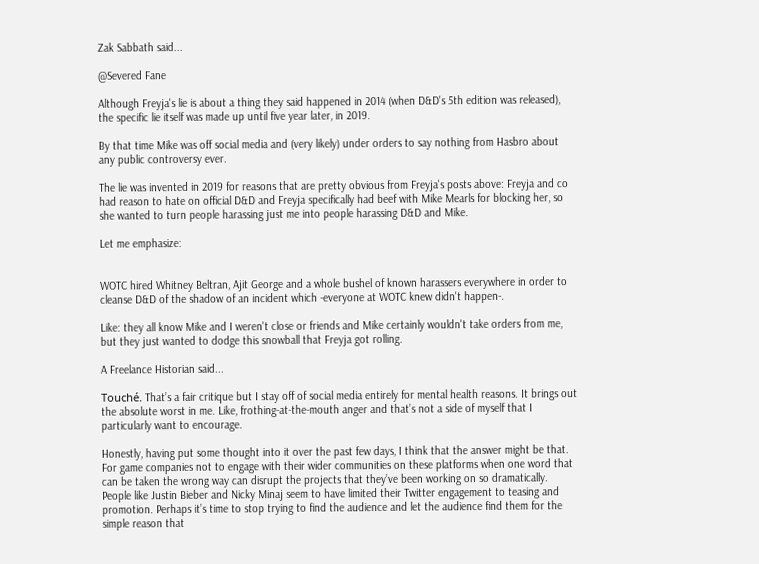Zak Sabbath said...

@Severed Fane

Although Freyja's lie is about a thing they said happened in 2014 (when D&D's 5th edition was released), the specific lie itself was made up until five year later, in 2019.

By that time Mike was off social media and (very likely) under orders to say nothing from Hasbro about any public controversy ever.

The lie was invented in 2019 for reasons that are pretty obvious from Freyja's posts above: Freyja and co had reason to hate on official D&D and Freyja specifically had beef with Mike Mearls for blocking her, so she wanted to turn people harassing just me into people harassing D&D and Mike.

Let me emphasize:


WOTC hired Whitney Beltran, Ajit George and a whole bushel of known harassers everywhere in order to cleanse D&D of the shadow of an incident which -everyone at WOTC knew didn't happen-.

Like: they all know Mike and I weren't close or friends and Mike certainly wouldn't take orders from me, but they just wanted to dodge this snowball that Freyja got rolling.

A Freelance Historian said...

Touché. That’s a fair critique but I stay off of social media entirely for mental health reasons. It brings out the absolute worst in me. Like, frothing-at-the-mouth anger and that’s not a side of myself that I particularly want to encourage.

Honestly, having put some thought into it over the past few days, I think that the answer might be that. For game companies not to engage with their wider communities on these platforms when one word that can be taken the wrong way can disrupt the projects that they’ve been working on so dramatically. People like Justin Bieber and Nicky Minaj seem to have limited their Twitter engagement to teasing and promotion. Perhaps it’s time to stop trying to find the audience and let the audience find them for the simple reason that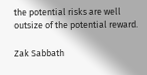the potential risks are well outsize of the potential reward.

Zak Sabbath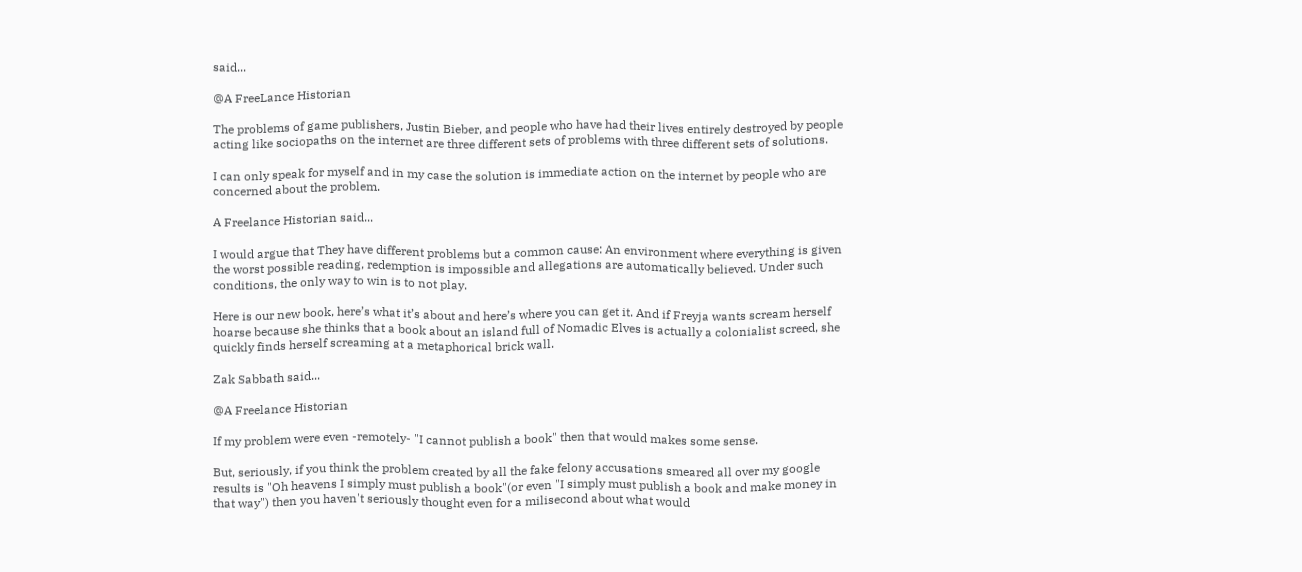said...

@A FreeLance Historian

The problems of game publishers, Justin Bieber, and people who have had their lives entirely destroyed by people acting like sociopaths on the internet are three different sets of problems with three different sets of solutions.

I can only speak for myself and in my case the solution is immediate action on the internet by people who are concerned about the problem.

A Freelance Historian said...

I would argue that They have different problems but a common cause: An environment where everything is given the worst possible reading, redemption is impossible and allegations are automatically believed. Under such conditions, the only way to win is to not play.

Here is our new book, here’s what it’s about and here’s where you can get it. And if Freyja wants scream herself hoarse because she thinks that a book about an island full of Nomadic Elves is actually a colonialist screed, she quickly finds herself screaming at a metaphorical brick wall.

Zak Sabbath said...

@A Freelance Historian

If my problem were even -remotely- "I cannot publish a book" then that would makes some sense.

But, seriously, if you think the problem created by all the fake felony accusations smeared all over my google results is "Oh heavens I simply must publish a book"(or even "I simply must publish a book and make money in that way") then you haven't seriously thought even for a milisecond about what would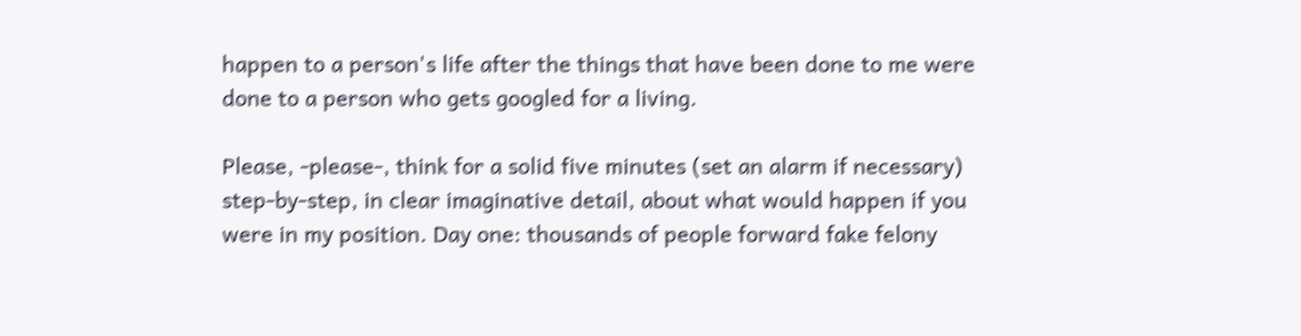happen to a person's life after the things that have been done to me were done to a person who gets googled for a living.

Please, -please-, think for a solid five minutes (set an alarm if necessary) step-by-step, in clear imaginative detail, about what would happen if you were in my position. Day one: thousands of people forward fake felony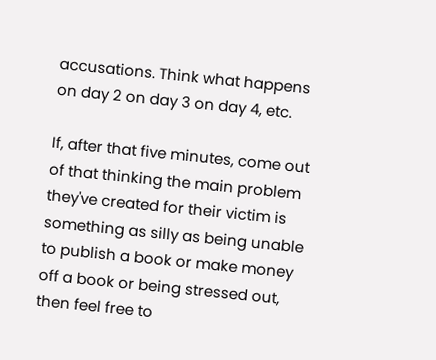accusations. Think what happens on day 2 on day 3 on day 4, etc.

If, after that five minutes, come out of that thinking the main problem they've created for their victim is something as silly as being unable to publish a book or make money off a book or being stressed out, then feel free to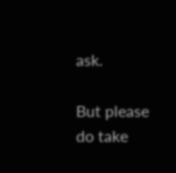ask.

But please do take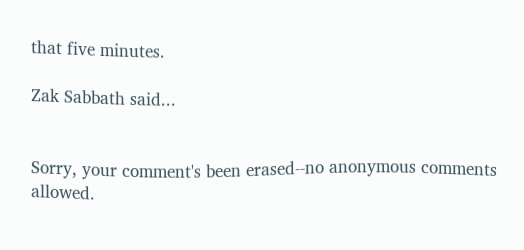that five minutes.

Zak Sabbath said...


Sorry, your comment's been erased--no anonymous comments allowed.